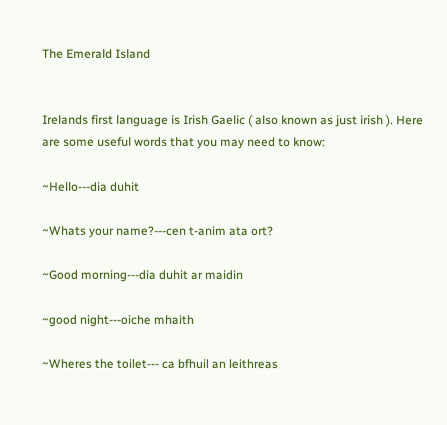The Emerald Island


Irelands first language is Irish Gaelic ( also known as just irish ). Here are some useful words that you may need to know:

~Hello---dia duhit

~Whats your name?---cen t-anim ata ort?

~Good morning---dia duhit ar maidin

~good night---oiche mhaith

~Wheres the toilet--- ca bfhuil an leithreas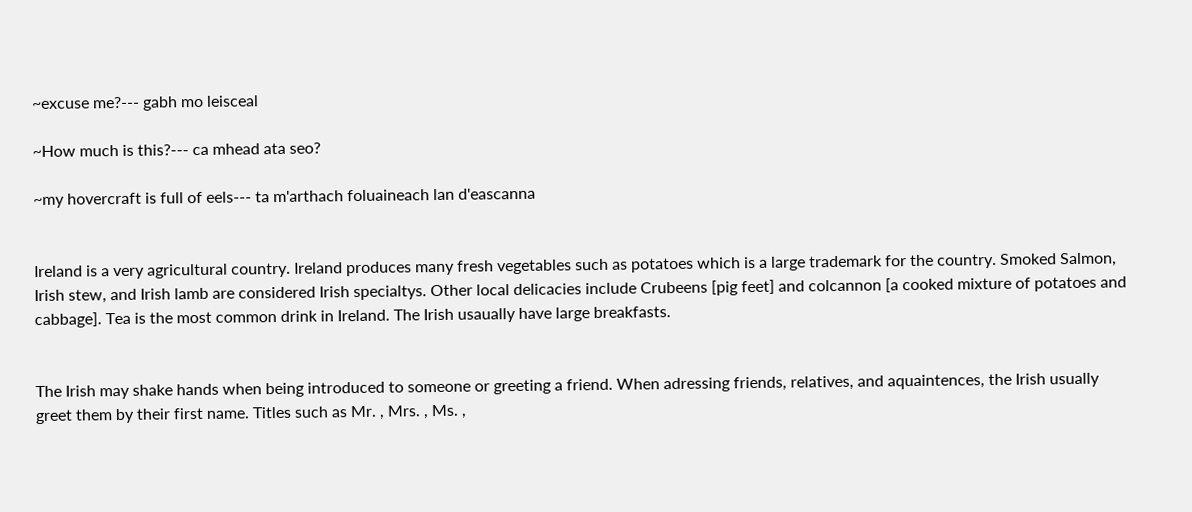~excuse me?--- gabh mo leisceal

~How much is this?--- ca mhead ata seo?

~my hovercraft is full of eels--- ta m'arthach foluaineach lan d'eascanna


Ireland is a very agricultural country. Ireland produces many fresh vegetables such as potatoes which is a large trademark for the country. Smoked Salmon, Irish stew, and Irish lamb are considered Irish specialtys. Other local delicacies include Crubeens [pig feet] and colcannon [a cooked mixture of potatoes and cabbage]. Tea is the most common drink in Ireland. The Irish usaually have large breakfasts.


The Irish may shake hands when being introduced to someone or greeting a friend. When adressing friends, relatives, and aquaintences, the Irish usually greet them by their first name. Titles such as Mr. , Mrs. , Ms. ,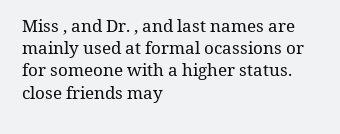Miss , and Dr. , and last names are mainly used at formal ocassions or for someone with a higher status. close friends may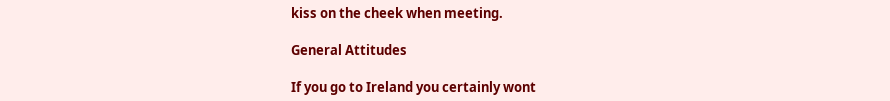kiss on the cheek when meeting.

General Attitudes

If you go to Ireland you certainly wont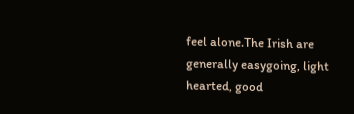feel alone.The Irish are generally easygoing, light hearted, good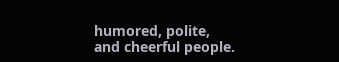humored, polite, and cheerful people.